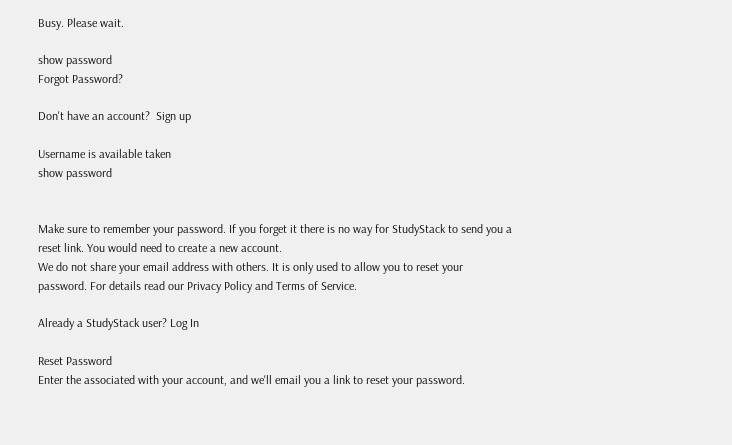Busy. Please wait.

show password
Forgot Password?

Don't have an account?  Sign up

Username is available taken
show password


Make sure to remember your password. If you forget it there is no way for StudyStack to send you a reset link. You would need to create a new account.
We do not share your email address with others. It is only used to allow you to reset your password. For details read our Privacy Policy and Terms of Service.

Already a StudyStack user? Log In

Reset Password
Enter the associated with your account, and we'll email you a link to reset your password.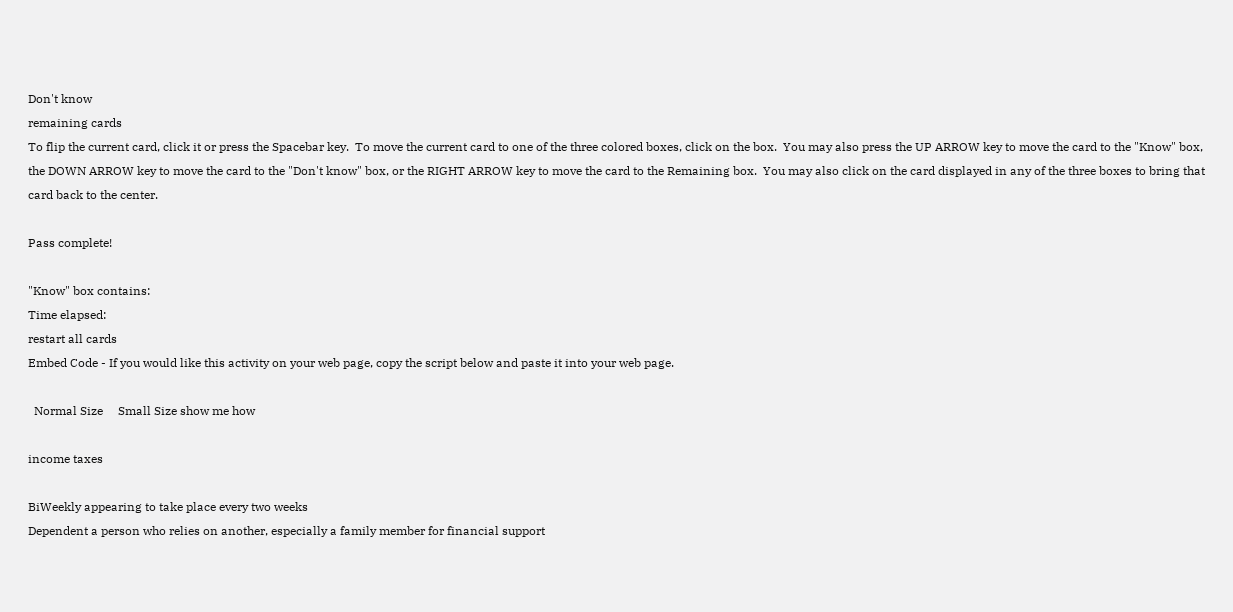Don't know
remaining cards
To flip the current card, click it or press the Spacebar key.  To move the current card to one of the three colored boxes, click on the box.  You may also press the UP ARROW key to move the card to the "Know" box, the DOWN ARROW key to move the card to the "Don't know" box, or the RIGHT ARROW key to move the card to the Remaining box.  You may also click on the card displayed in any of the three boxes to bring that card back to the center.

Pass complete!

"Know" box contains:
Time elapsed:
restart all cards
Embed Code - If you would like this activity on your web page, copy the script below and paste it into your web page.

  Normal Size     Small Size show me how

income taxes

BiWeekly appearing to take place every two weeks
Dependent a person who relies on another, especially a family member for financial support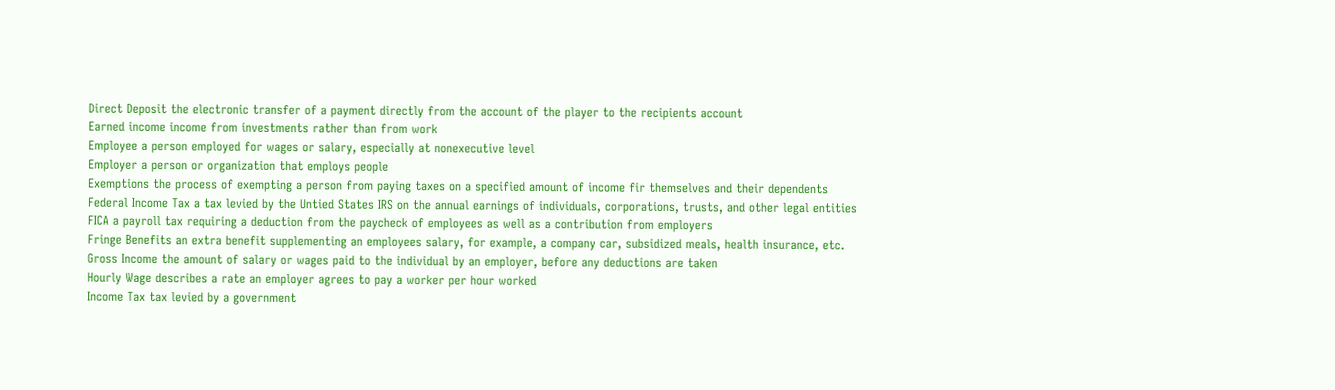Direct Deposit the electronic transfer of a payment directly from the account of the player to the recipients account
Earned income income from investments rather than from work
Employee a person employed for wages or salary, especially at nonexecutive level
Employer a person or organization that employs people
Exemptions the process of exempting a person from paying taxes on a specified amount of income fir themselves and their dependents
Federal Income Tax a tax levied by the Untied States IRS on the annual earnings of individuals, corporations, trusts, and other legal entities
FICA a payroll tax requiring a deduction from the paycheck of employees as well as a contribution from employers
Fringe Benefits an extra benefit supplementing an employees salary, for example, a company car, subsidized meals, health insurance, etc.
Gross Income the amount of salary or wages paid to the individual by an employer, before any deductions are taken
Hourly Wage describes a rate an employer agrees to pay a worker per hour worked
Income Tax tax levied by a government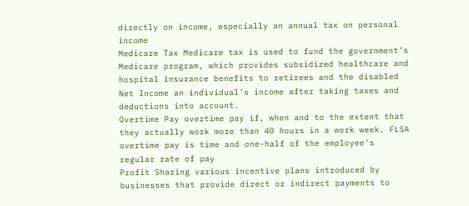directly on income, especially an annual tax on personal income
Medicare Tax Medicare tax is used to fund the government's Medicare program, which provides subsidized healthcare and hospital insurance benefits to retirees and the disabled
Net Income an individual's income after taking taxes and deductions into account.
Overtime Pay overtime pay if, when and to the extent that they actually work more than 40 hours in a work week. FLSA overtime pay is time and one-half of the employee's regular rate of pay
Profit Sharing various incentive plans introduced by businesses that provide direct or indirect payments to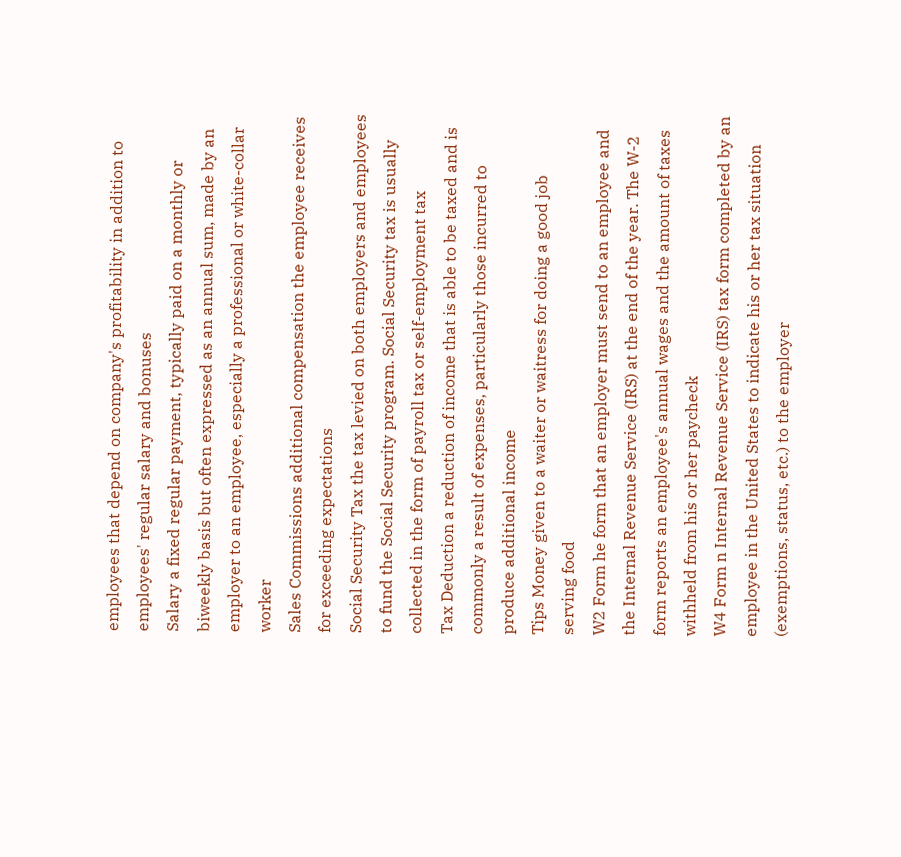employees that depend on company's profitability in addition to employees' regular salary and bonuses
Salary a fixed regular payment, typically paid on a monthly or biweekly basis but often expressed as an annual sum, made by an employer to an employee, especially a professional or white-collar worker
Sales Commissions additional compensation the employee receives for exceeding expectations
Social Security Tax the tax levied on both employers and employees to fund the Social Security program. Social Security tax is usually collected in the form of payroll tax or self-employment tax
Tax Deduction a reduction of income that is able to be taxed and is commonly a result of expenses, particularly those incurred to produce additional income
Tips Money given to a waiter or waitress for doing a good job serving food
W2 Form he form that an employer must send to an employee and the Internal Revenue Service (IRS) at the end of the year. The W-2 form reports an employee's annual wages and the amount of taxes withheld from his or her paycheck
W4 Form n Internal Revenue Service (IRS) tax form completed by an employee in the United States to indicate his or her tax situation (exemptions, status, etc.) to the employer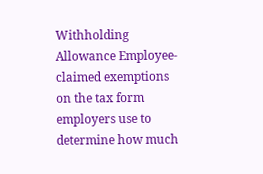Withholding Allowance Employee-claimed exemptions on the tax form employers use to determine how much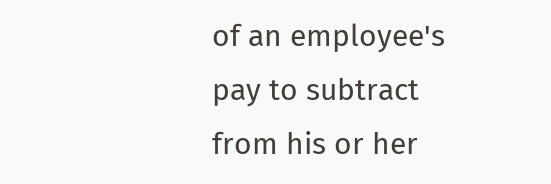of an employee's pay to subtract from his or her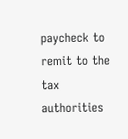paycheck to remit to the tax authorities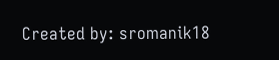Created by: sromanik18